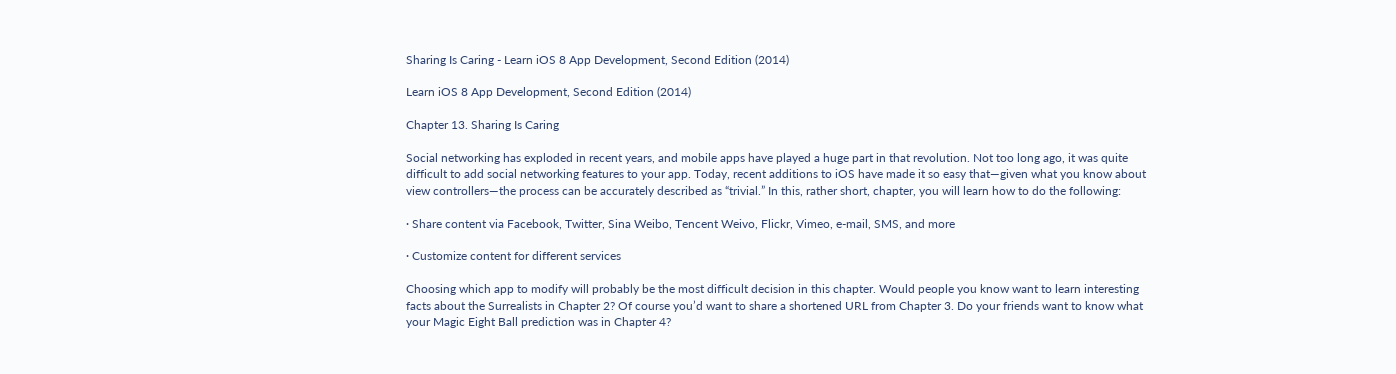Sharing Is Caring - Learn iOS 8 App Development, Second Edition (2014)

Learn iOS 8 App Development, Second Edition (2014)

Chapter 13. Sharing Is Caring

Social networking has exploded in recent years, and mobile apps have played a huge part in that revolution. Not too long ago, it was quite difficult to add social networking features to your app. Today, recent additions to iOS have made it so easy that—given what you know about view controllers—the process can be accurately described as “trivial.” In this, rather short, chapter, you will learn how to do the following:

· Share content via Facebook, Twitter, Sina Weibo, Tencent Weivo, Flickr, Vimeo, e-mail, SMS, and more

· Customize content for different services

Choosing which app to modify will probably be the most difficult decision in this chapter. Would people you know want to learn interesting facts about the Surrealists in Chapter 2? Of course you’d want to share a shortened URL from Chapter 3. Do your friends want to know what your Magic Eight Ball prediction was in Chapter 4?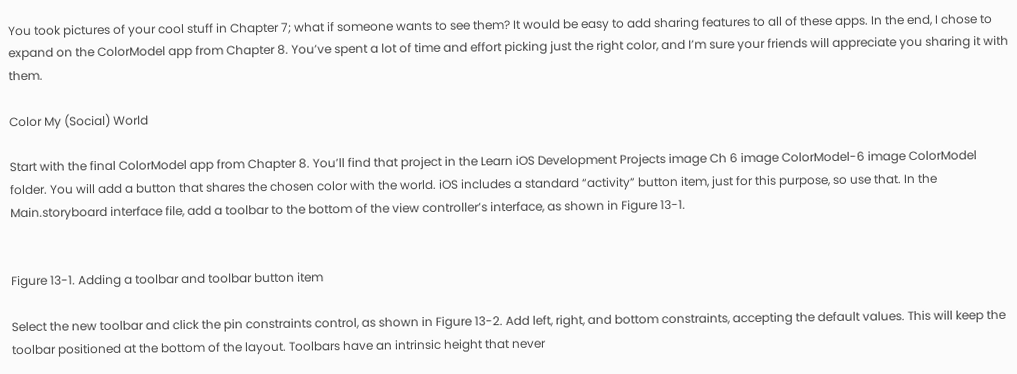You took pictures of your cool stuff in Chapter 7; what if someone wants to see them? It would be easy to add sharing features to all of these apps. In the end, I chose to expand on the ColorModel app from Chapter 8. You’ve spent a lot of time and effort picking just the right color, and I’m sure your friends will appreciate you sharing it with them.

Color My (Social) World

Start with the final ColorModel app from Chapter 8. You’ll find that project in the Learn iOS Development Projects image Ch 6 image ColorModel-6 image ColorModel folder. You will add a button that shares the chosen color with the world. iOS includes a standard “activity” button item, just for this purpose, so use that. In the Main.storyboard interface file, add a toolbar to the bottom of the view controller’s interface, as shown in Figure 13-1.


Figure 13-1. Adding a toolbar and toolbar button item

Select the new toolbar and click the pin constraints control, as shown in Figure 13-2. Add left, right, and bottom constraints, accepting the default values. This will keep the toolbar positioned at the bottom of the layout. Toolbars have an intrinsic height that never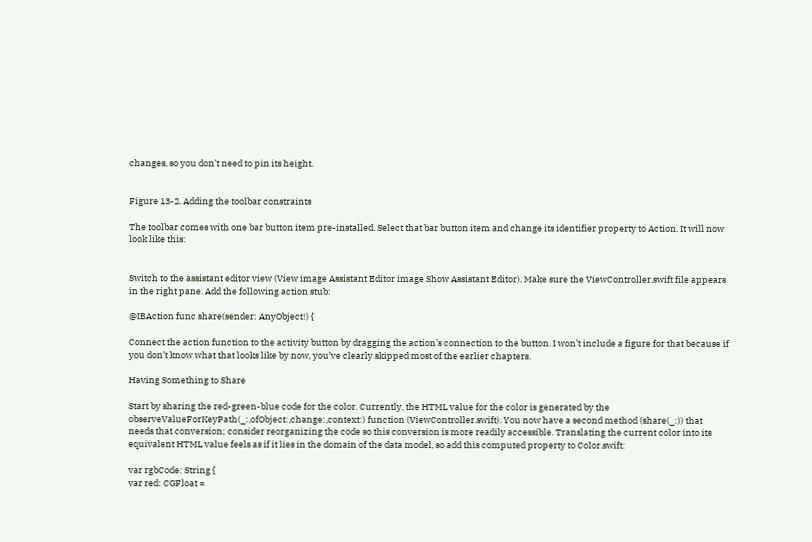changes, so you don’t need to pin its height.


Figure 13-2. Adding the toolbar constraints

The toolbar comes with one bar button item pre-installed. Select that bar button item and change its identifier property to Action. It will now look like this:


Switch to the assistant editor view (View image Assistant Editor image Show Assistant Editor). Make sure the ViewController.swift file appears in the right pane. Add the following action stub:

@IBAction func share(sender: AnyObject!) {

Connect the action function to the activity button by dragging the action’s connection to the button. I won’t include a figure for that because if you don’t know what that looks like by now, you’ve clearly skipped most of the earlier chapters.

Having Something to Share

Start by sharing the red-green-blue code for the color. Currently, the HTML value for the color is generated by the observeValueForKeyPath(_:,ofObject:,change:,context:) function (ViewController.swift). You now have a second method (share(_:)) that needs that conversion; consider reorganizing the code so this conversion is more readily accessible. Translating the current color into its equivalent HTML value feels as if it lies in the domain of the data model, so add this computed property to Color.swift:

var rgbCode: String {
var red: CGFloat =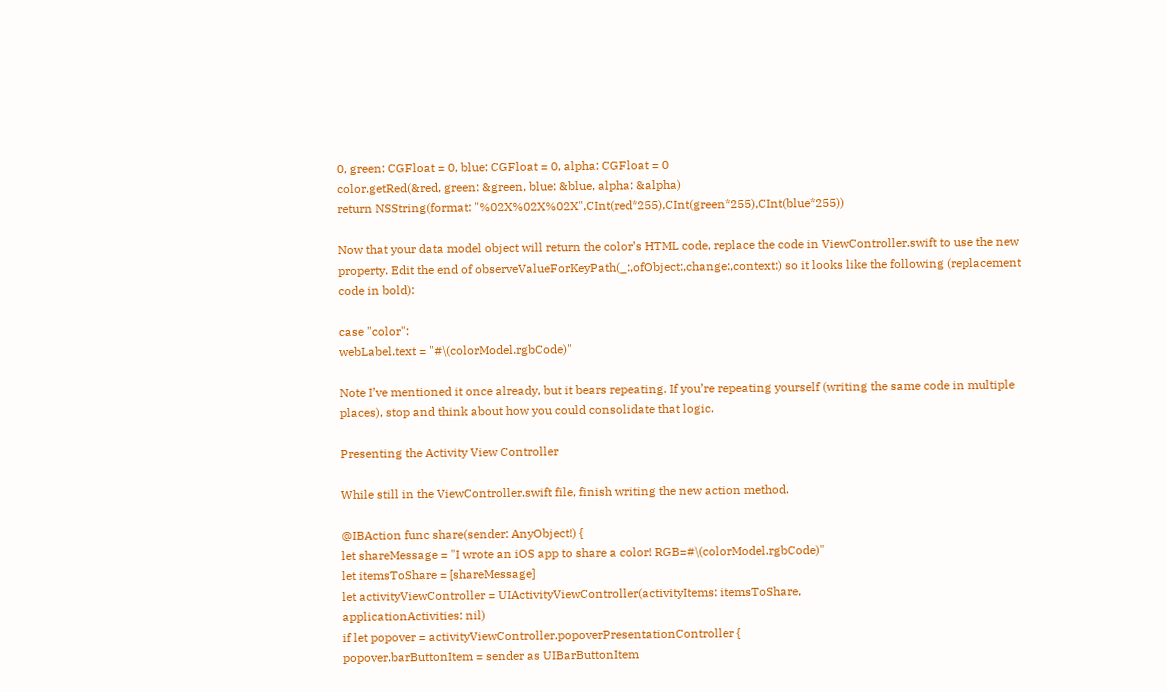0, green: CGFloat = 0, blue: CGFloat = 0, alpha: CGFloat = 0
color.getRed(&red, green: &green, blue: &blue, alpha: &alpha)
return NSString(format: "%02X%02X%02X",CInt(red*255),CInt(green*255),CInt(blue*255))

Now that your data model object will return the color’s HTML code, replace the code in ViewController.swift to use the new property. Edit the end of observeValueForKeyPath(_:,ofObject:,change:,context:) so it looks like the following (replacement code in bold):

case "color":
webLabel.text = "#\(colorModel.rgbCode)"

Note I’ve mentioned it once already, but it bears repeating. If you’re repeating yourself (writing the same code in multiple places), stop and think about how you could consolidate that logic.

Presenting the Activity View Controller

While still in the ViewController.swift file, finish writing the new action method.

@IBAction func share(sender: AnyObject!) {
let shareMessage = "I wrote an iOS app to share a color! RGB=#\(colorModel.rgbCode)"
let itemsToShare = [shareMessage]
let activityViewController = UIActivityViewController(activityItems: itemsToShare,
applicationActivities: nil)
if let popover = activityViewController.popoverPresentationController {
popover.barButtonItem = sender as UIBarButtonItem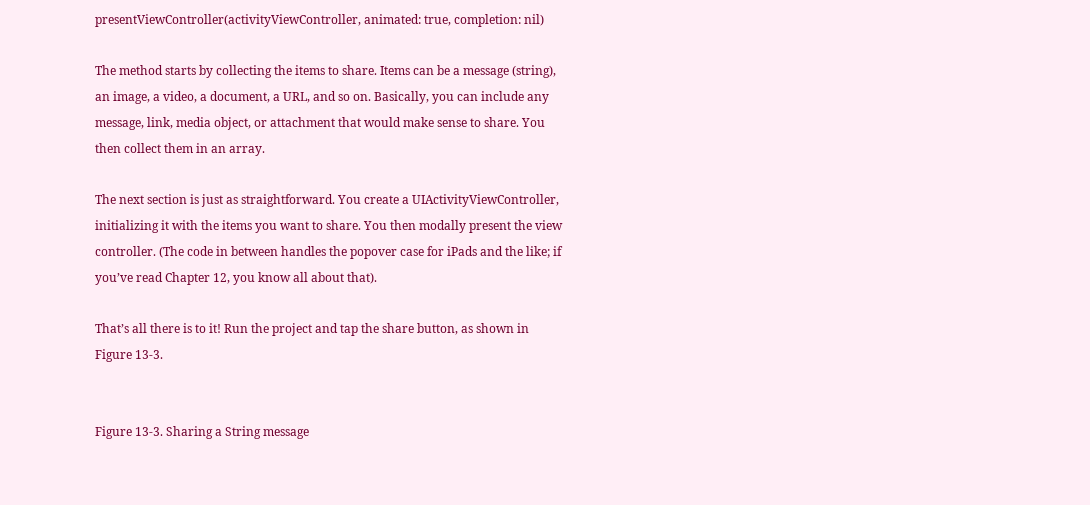presentViewController(activityViewController, animated: true, completion: nil)

The method starts by collecting the items to share. Items can be a message (string), an image, a video, a document, a URL, and so on. Basically, you can include any message, link, media object, or attachment that would make sense to share. You then collect them in an array.

The next section is just as straightforward. You create a UIActivityViewController, initializing it with the items you want to share. You then modally present the view controller. (The code in between handles the popover case for iPads and the like; if you’ve read Chapter 12, you know all about that).

That’s all there is to it! Run the project and tap the share button, as shown in Figure 13-3.


Figure 13-3. Sharing a String message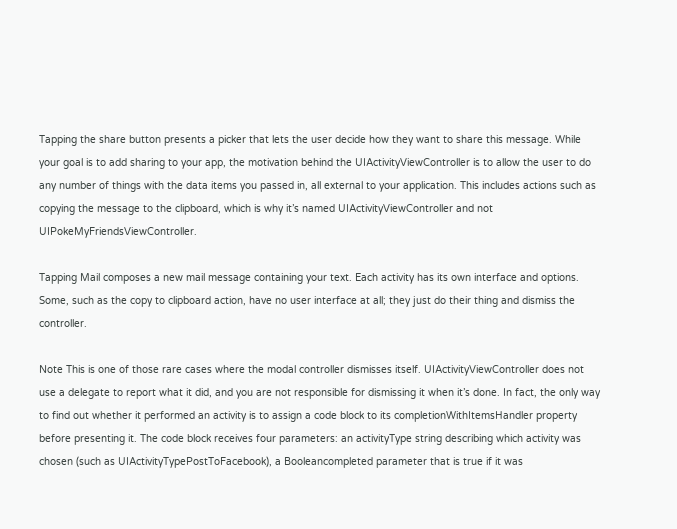Tapping the share button presents a picker that lets the user decide how they want to share this message. While your goal is to add sharing to your app, the motivation behind the UIActivityViewController is to allow the user to do any number of things with the data items you passed in, all external to your application. This includes actions such as copying the message to the clipboard, which is why it’s named UIActivityViewController and not UIPokeMyFriendsViewController.

Tapping Mail composes a new mail message containing your text. Each activity has its own interface and options. Some, such as the copy to clipboard action, have no user interface at all; they just do their thing and dismiss the controller.

Note This is one of those rare cases where the modal controller dismisses itself. UIActivityViewController does not use a delegate to report what it did, and you are not responsible for dismissing it when it’s done. In fact, the only way to find out whether it performed an activity is to assign a code block to its completionWithItemsHandler property before presenting it. The code block receives four parameters: an activityType string describing which activity was chosen (such as UIActivityTypePostToFacebook), a Booleancompleted parameter that is true if it was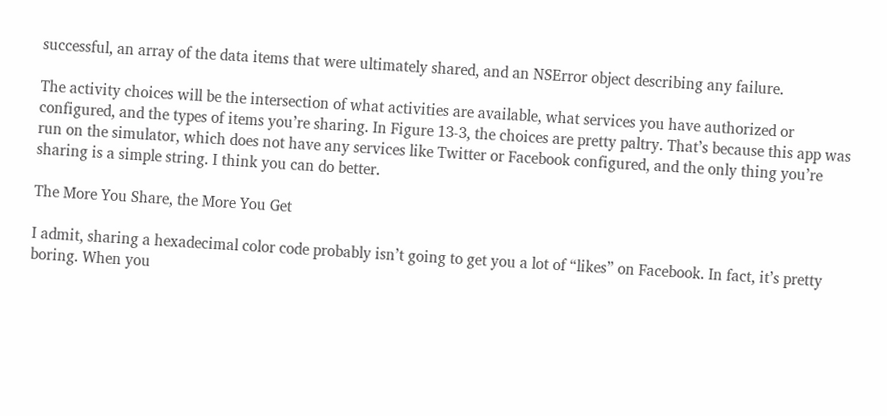successful, an array of the data items that were ultimately shared, and an NSError object describing any failure.

The activity choices will be the intersection of what activities are available, what services you have authorized or configured, and the types of items you’re sharing. In Figure 13-3, the choices are pretty paltry. That’s because this app was run on the simulator, which does not have any services like Twitter or Facebook configured, and the only thing you’re sharing is a simple string. I think you can do better.

The More You Share, the More You Get

I admit, sharing a hexadecimal color code probably isn’t going to get you a lot of “likes” on Facebook. In fact, it’s pretty boring. When you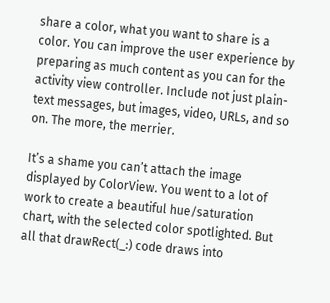share a color, what you want to share is a color. You can improve the user experience by preparing as much content as you can for the activity view controller. Include not just plain-text messages, but images, video, URLs, and so on. The more, the merrier.

It’s a shame you can’t attach the image displayed by ColorView. You went to a lot of work to create a beautiful hue/saturation chart, with the selected color spotlighted. But all that drawRect(_:) code draws into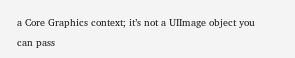a Core Graphics context; it’s not a UIImage object you can pass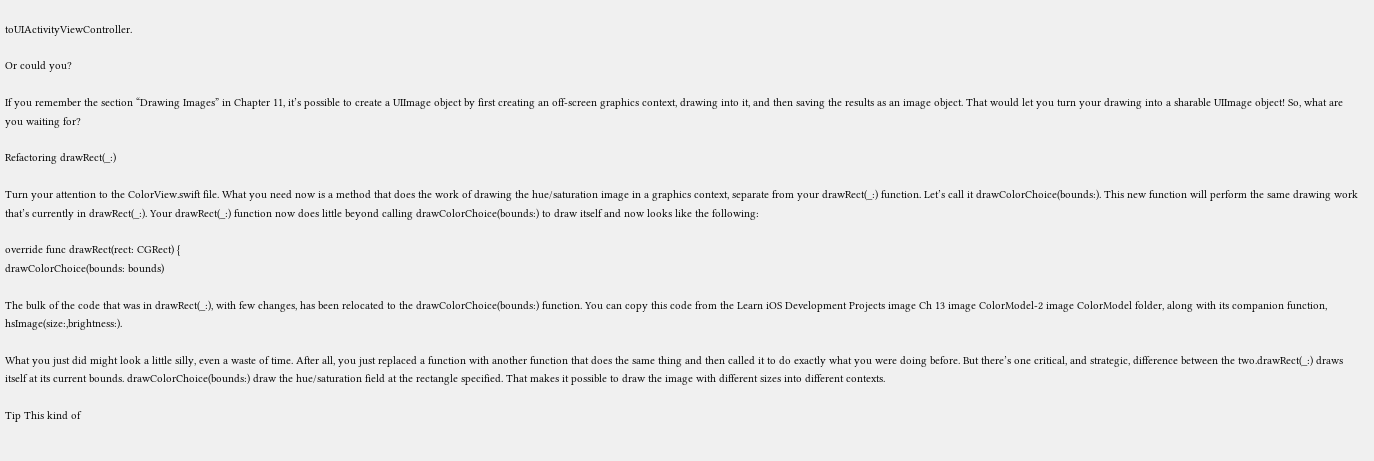toUIActivityViewController.

Or could you?

If you remember the section “Drawing Images” in Chapter 11, it’s possible to create a UIImage object by first creating an off-screen graphics context, drawing into it, and then saving the results as an image object. That would let you turn your drawing into a sharable UIImage object! So, what are you waiting for?

Refactoring drawRect(_:)

Turn your attention to the ColorView.swift file. What you need now is a method that does the work of drawing the hue/saturation image in a graphics context, separate from your drawRect(_:) function. Let’s call it drawColorChoice(bounds:). This new function will perform the same drawing work that’s currently in drawRect(_:). Your drawRect(_:) function now does little beyond calling drawColorChoice(bounds:) to draw itself and now looks like the following:

override func drawRect(rect: CGRect) {
drawColorChoice(bounds: bounds)

The bulk of the code that was in drawRect(_:), with few changes, has been relocated to the drawColorChoice(bounds:) function. You can copy this code from the Learn iOS Development Projects image Ch 13 image ColorModel-2 image ColorModel folder, along with its companion function, hsImage(size:,brightness:).

What you just did might look a little silly, even a waste of time. After all, you just replaced a function with another function that does the same thing and then called it to do exactly what you were doing before. But there’s one critical, and strategic, difference between the two.drawRect(_:) draws itself at its current bounds. drawColorChoice(bounds:) draw the hue/saturation field at the rectangle specified. That makes it possible to draw the image with different sizes into different contexts.

Tip This kind of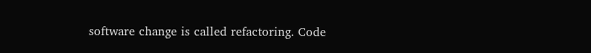software change is called refactoring. Code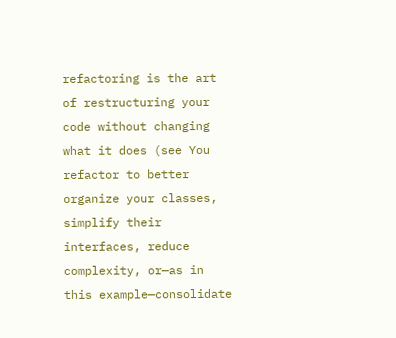refactoring is the art of restructuring your code without changing what it does (see You refactor to better organize your classes, simplify their interfaces, reduce complexity, or—as in this example—consolidate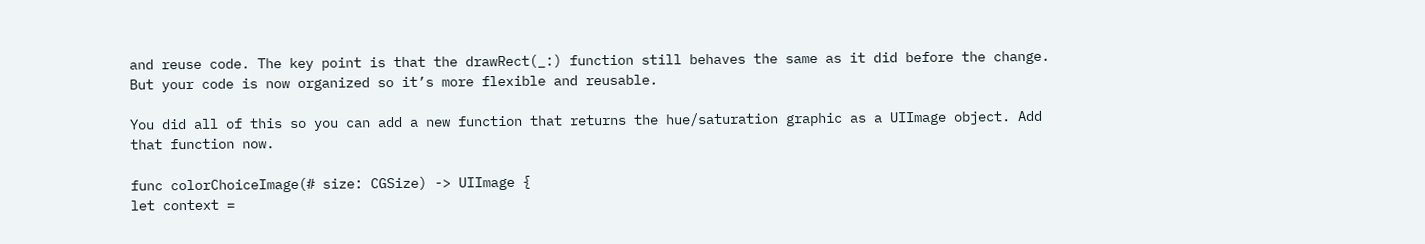and reuse code. The key point is that the drawRect(_:) function still behaves the same as it did before the change. But your code is now organized so it’s more flexible and reusable.

You did all of this so you can add a new function that returns the hue/saturation graphic as a UIImage object. Add that function now.

func colorChoiceImage(# size: CGSize) -> UIImage {
let context =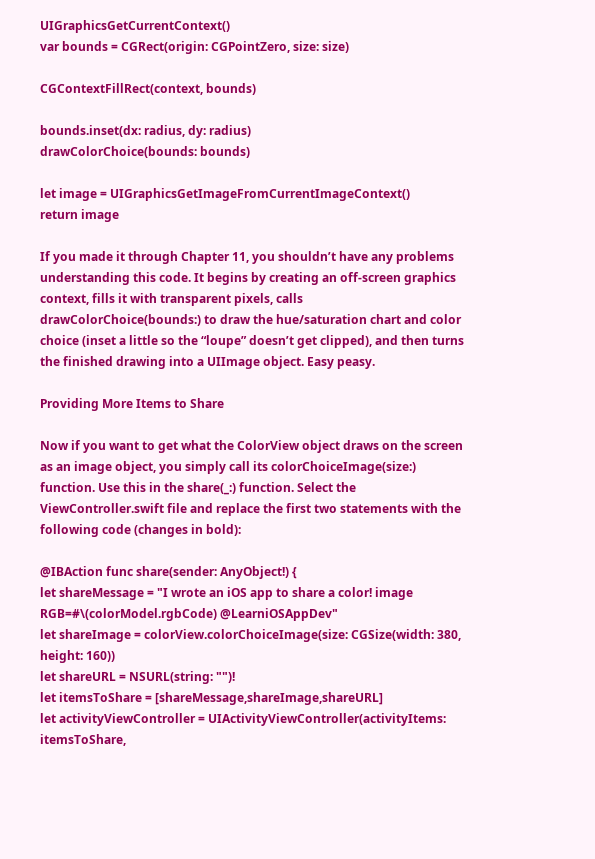UIGraphicsGetCurrentContext()
var bounds = CGRect(origin: CGPointZero, size: size)

CGContextFillRect(context, bounds)

bounds.inset(dx: radius, dy: radius)
drawColorChoice(bounds: bounds)

let image = UIGraphicsGetImageFromCurrentImageContext()
return image

If you made it through Chapter 11, you shouldn’t have any problems understanding this code. It begins by creating an off-screen graphics context, fills it with transparent pixels, calls drawColorChoice(bounds:) to draw the hue/saturation chart and color choice (inset a little so the “loupe” doesn’t get clipped), and then turns the finished drawing into a UIImage object. Easy peasy.

Providing More Items to Share

Now if you want to get what the ColorView object draws on the screen as an image object, you simply call its colorChoiceImage(size:) function. Use this in the share(_:) function. Select the ViewController.swift file and replace the first two statements with the following code (changes in bold):

@IBAction func share(sender: AnyObject!) {
let shareMessage = "I wrote an iOS app to share a color! image
RGB=#\(colorModel.rgbCode) @LearniOSAppDev"
let shareImage = colorView.colorChoiceImage(size: CGSize(width: 380, height: 160))
let shareURL = NSURL(string: "")!
let itemsToShare = [shareMessage,shareImage,shareURL]
let activityViewController = UIActivityViewController(activityItems: itemsToShare,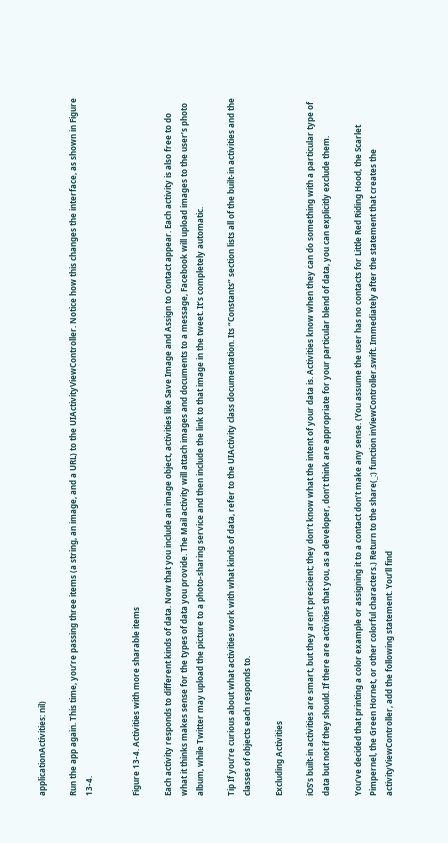applicationActivities: nil)

Run the app again. This time, you’re passing three items (a string, an image, and a URL) to the UIActivityViewController. Notice how this changes the interface, as shown in Figure 13-4.


Figure 13-4. Activities with more sharable items

Each activity responds to different kinds of data. Now that you include an image object, activities like Save Image and Assign to Contact appear. Each activity is also free to do what it thinks makes sense for the types of data you provide. The Mail activity will attach images and documents to a message, Facebook will upload images to the user’s photo album, while Twitter may upload the picture to a photo-sharing service and then include the link to that image in the tweet. It’s completely automatic.

Tip If you’re curious about what activities work with what kinds of data, refer to the UIActivity class documentation. Its “Constants” section lists all of the built-in activities and the classes of objects each responds to.

Excluding Activities

iOS’s built-in activities are smart, but they aren’t prescient; they don’t know what the intent of your data is. Activities know when they can do something with a particular type of data but not if they should. If there are activities that you, as a developer, don’t think are appropriate for your particular blend of data, you can explicitly exclude them.

You’ve decided that printing a color example or assigning it to a contact don’t make any sense. (You assume the user has no contacts for Little Red Riding Hood, the Scarlet Pimpernel, the Green Hornet, or other colorful characters.) Return to the share(_:) function inViewController.swift. Immediately after the statement that creates the activityViewController, add the following statement. You’ll find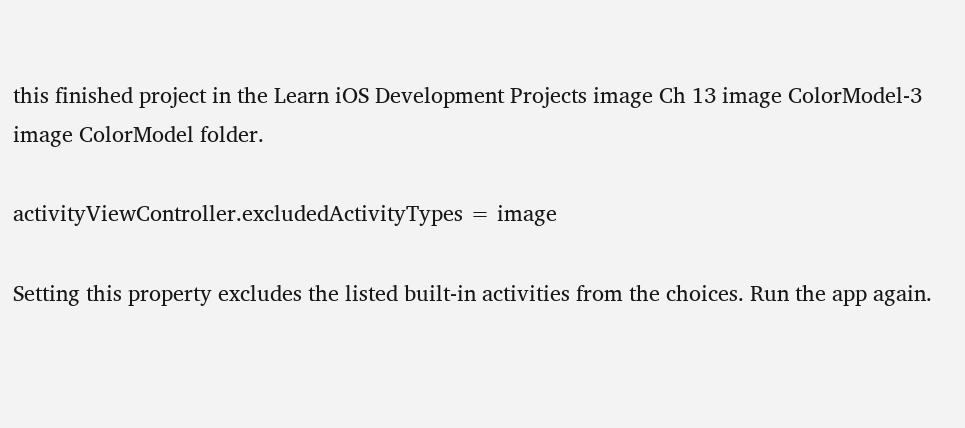this finished project in the Learn iOS Development Projects image Ch 13 image ColorModel-3 image ColorModel folder.

activityViewController.excludedActivityTypes = image

Setting this property excludes the listed built-in activities from the choices. Run the app again.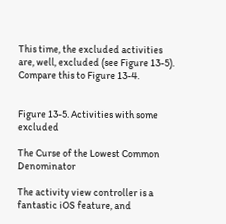This time, the excluded activities are, well, excluded (see Figure 13-5). Compare this to Figure 13-4.


Figure 13-5. Activities with some excluded

The Curse of the Lowest Common Denominator

The activity view controller is a fantastic iOS feature, and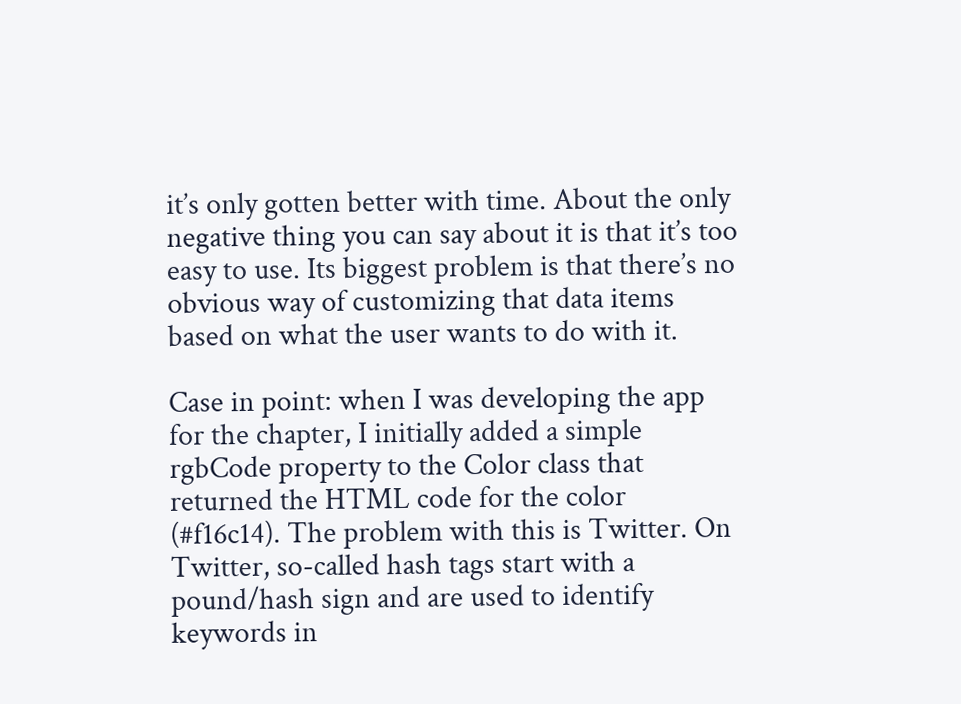it’s only gotten better with time. About the only negative thing you can say about it is that it’s too easy to use. Its biggest problem is that there’s no obvious way of customizing that data items based on what the user wants to do with it.

Case in point: when I was developing the app for the chapter, I initially added a simple rgbCode property to the Color class that returned the HTML code for the color (#f16c14). The problem with this is Twitter. On Twitter, so-called hash tags start with a pound/hash sign and are used to identify keywords in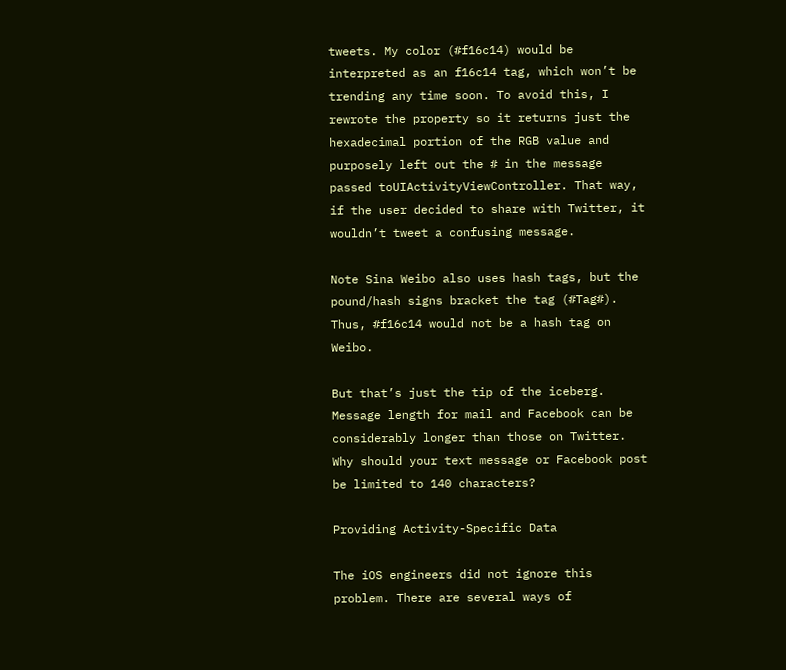tweets. My color (#f16c14) would be interpreted as an f16c14 tag, which won’t be trending any time soon. To avoid this, I rewrote the property so it returns just the hexadecimal portion of the RGB value and purposely left out the # in the message passed toUIActivityViewController. That way, if the user decided to share with Twitter, it wouldn’t tweet a confusing message.

Note Sina Weibo also uses hash tags, but the pound/hash signs bracket the tag (#Tag#). Thus, #f16c14 would not be a hash tag on Weibo.

But that’s just the tip of the iceberg. Message length for mail and Facebook can be considerably longer than those on Twitter. Why should your text message or Facebook post be limited to 140 characters?

Providing Activity-Specific Data

The iOS engineers did not ignore this problem. There are several ways of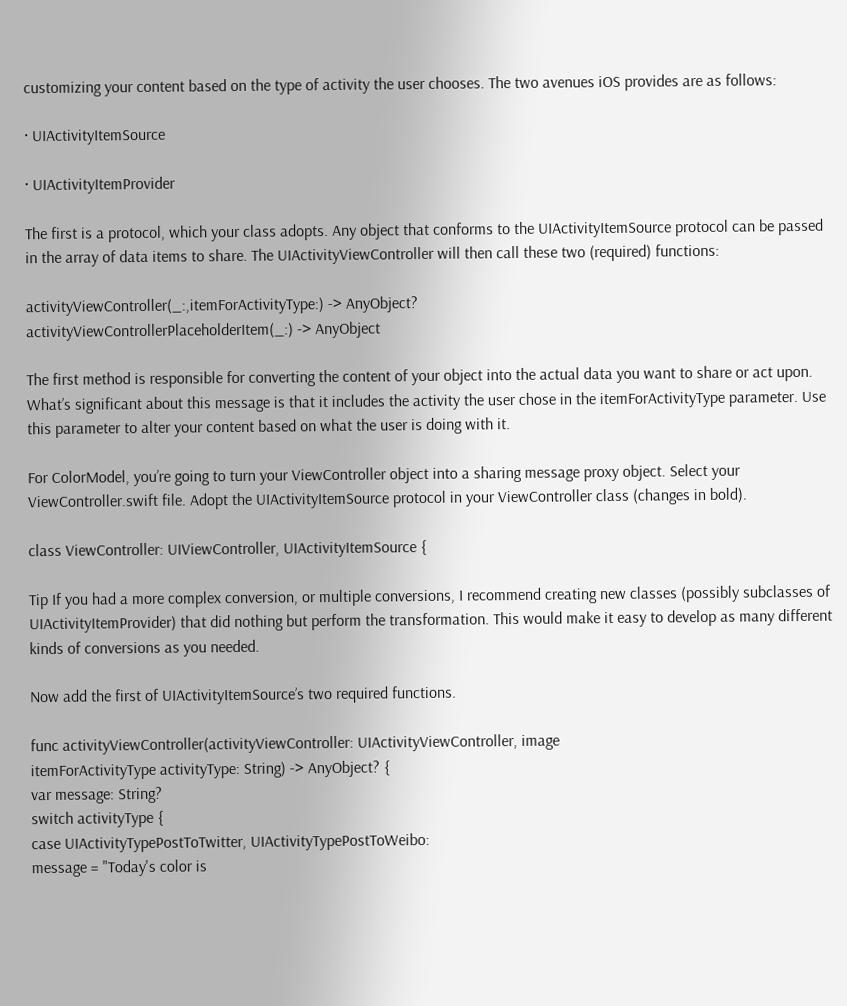customizing your content based on the type of activity the user chooses. The two avenues iOS provides are as follows:

· UIActivityItemSource

· UIActivityItemProvider

The first is a protocol, which your class adopts. Any object that conforms to the UIActivityItemSource protocol can be passed in the array of data items to share. The UIActivityViewController will then call these two (required) functions:

activityViewController(_:,itemForActivityType:) -> AnyObject?
activityViewControllerPlaceholderItem(_:) -> AnyObject

The first method is responsible for converting the content of your object into the actual data you want to share or act upon. What’s significant about this message is that it includes the activity the user chose in the itemForActivityType parameter. Use this parameter to alter your content based on what the user is doing with it.

For ColorModel, you’re going to turn your ViewController object into a sharing message proxy object. Select your ViewController.swift file. Adopt the UIActivityItemSource protocol in your ViewController class (changes in bold).

class ViewController: UIViewController, UIActivityItemSource {

Tip If you had a more complex conversion, or multiple conversions, I recommend creating new classes (possibly subclasses of UIActivityItemProvider) that did nothing but perform the transformation. This would make it easy to develop as many different kinds of conversions as you needed.

Now add the first of UIActivityItemSource’s two required functions.

func activityViewController(activityViewController: UIActivityViewController, image
itemForActivityType activityType: String) -> AnyObject? {
var message: String?
switch activityType {
case UIActivityTypePostToTwitter, UIActivityTypePostToWeibo:
message = "Today's color is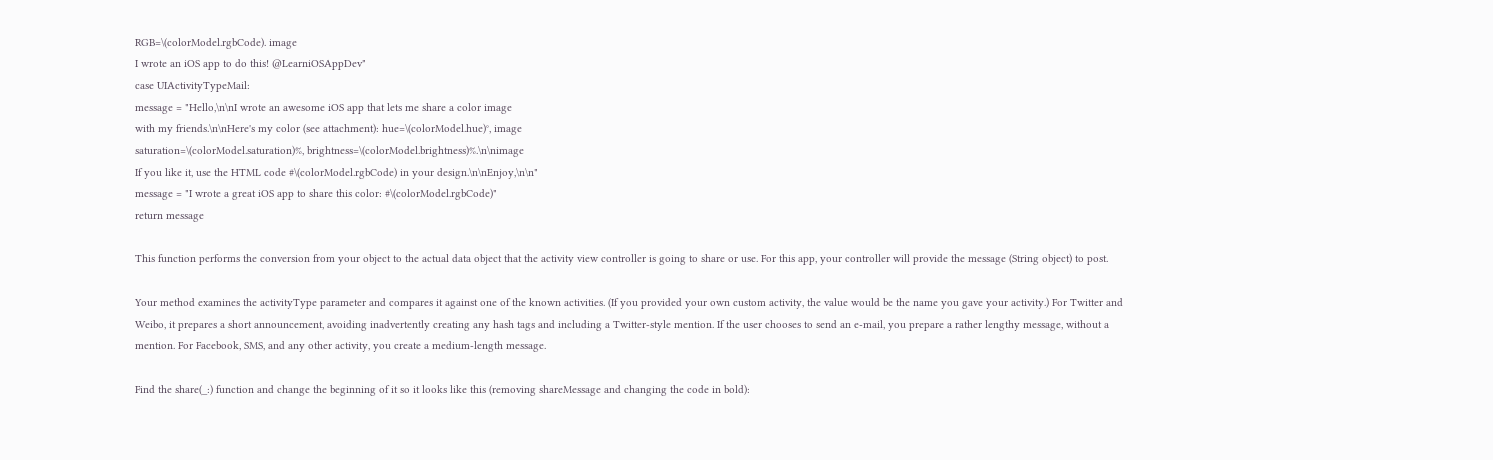RGB=\(colorModel.rgbCode). image
I wrote an iOS app to do this! @LearniOSAppDev"
case UIActivityTypeMail:
message = "Hello,\n\nI wrote an awesome iOS app that lets me share a color image
with my friends.\n\nHere's my color (see attachment): hue=\(colorModel.hue)°, image
saturation=\(colorModel.saturation)%, brightness=\(colorModel.brightness)%.\n\nimage
If you like it, use the HTML code #\(colorModel.rgbCode) in your design.\n\nEnjoy,\n\n"
message = "I wrote a great iOS app to share this color: #\(colorModel.rgbCode)"
return message

This function performs the conversion from your object to the actual data object that the activity view controller is going to share or use. For this app, your controller will provide the message (String object) to post.

Your method examines the activityType parameter and compares it against one of the known activities. (If you provided your own custom activity, the value would be the name you gave your activity.) For Twitter and Weibo, it prepares a short announcement, avoiding inadvertently creating any hash tags and including a Twitter-style mention. If the user chooses to send an e-mail, you prepare a rather lengthy message, without a mention. For Facebook, SMS, and any other activity, you create a medium-length message.

Find the share(_:) function and change the beginning of it so it looks like this (removing shareMessage and changing the code in bold):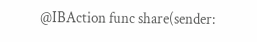@IBAction func share(sender: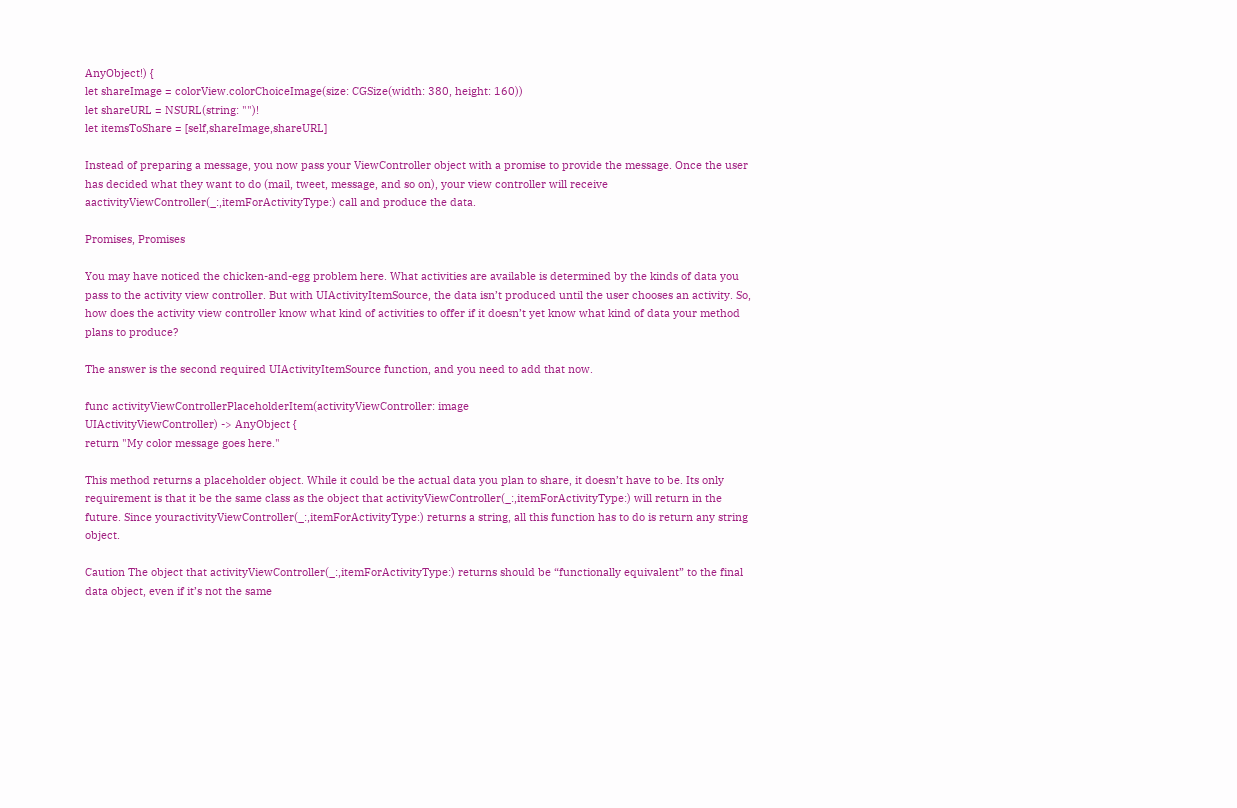AnyObject!) {
let shareImage = colorView.colorChoiceImage(size: CGSize(width: 380, height: 160))
let shareURL = NSURL(string: "")!
let itemsToShare = [self,shareImage,shareURL]

Instead of preparing a message, you now pass your ViewController object with a promise to provide the message. Once the user has decided what they want to do (mail, tweet, message, and so on), your view controller will receive aactivityViewController(_:,itemForActivityType:) call and produce the data.

Promises, Promises

You may have noticed the chicken-and-egg problem here. What activities are available is determined by the kinds of data you pass to the activity view controller. But with UIActivityItemSource, the data isn’t produced until the user chooses an activity. So, how does the activity view controller know what kind of activities to offer if it doesn’t yet know what kind of data your method plans to produce?

The answer is the second required UIActivityItemSource function, and you need to add that now.

func activityViewControllerPlaceholderItem(activityViewController: image
UIActivityViewController) -> AnyObject {
return "My color message goes here."

This method returns a placeholder object. While it could be the actual data you plan to share, it doesn’t have to be. Its only requirement is that it be the same class as the object that activityViewController(_:,itemForActivityType:) will return in the future. Since youractivityViewController(_:,itemForActivityType:) returns a string, all this function has to do is return any string object.

Caution The object that activityViewController(_:,itemForActivityType:) returns should be “functionally equivalent” to the final data object, even if it’s not the same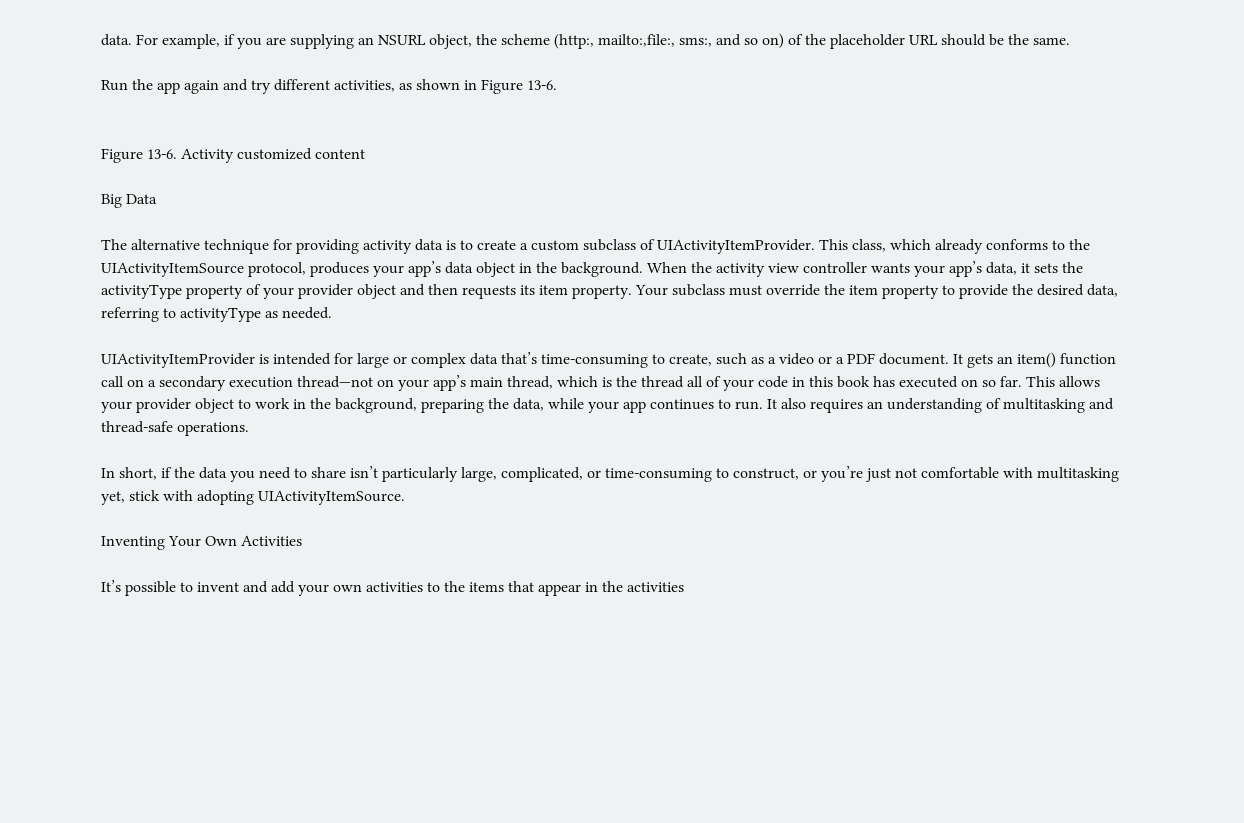data. For example, if you are supplying an NSURL object, the scheme (http:, mailto:,file:, sms:, and so on) of the placeholder URL should be the same.

Run the app again and try different activities, as shown in Figure 13-6.


Figure 13-6. Activity customized content

Big Data

The alternative technique for providing activity data is to create a custom subclass of UIActivityItemProvider. This class, which already conforms to the UIActivityItemSource protocol, produces your app’s data object in the background. When the activity view controller wants your app’s data, it sets the activityType property of your provider object and then requests its item property. Your subclass must override the item property to provide the desired data, referring to activityType as needed.

UIActivityItemProvider is intended for large or complex data that’s time-consuming to create, such as a video or a PDF document. It gets an item() function call on a secondary execution thread—not on your app’s main thread, which is the thread all of your code in this book has executed on so far. This allows your provider object to work in the background, preparing the data, while your app continues to run. It also requires an understanding of multitasking and thread-safe operations.

In short, if the data you need to share isn’t particularly large, complicated, or time-consuming to construct, or you’re just not comfortable with multitasking yet, stick with adopting UIActivityItemSource.

Inventing Your Own Activities

It’s possible to invent and add your own activities to the items that appear in the activities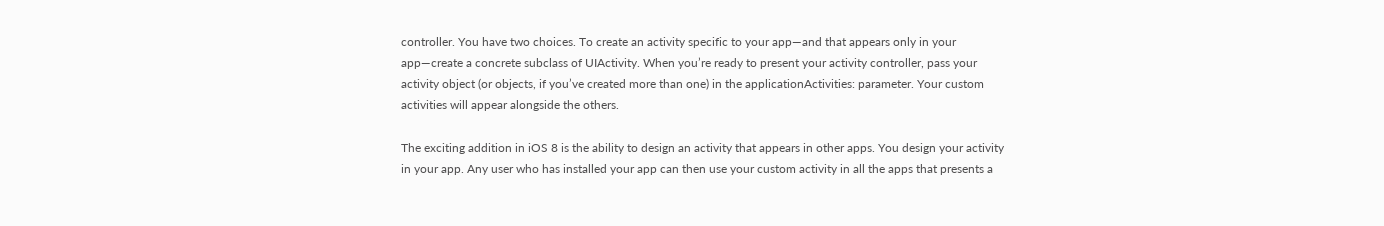controller. You have two choices. To create an activity specific to your app—and that appears only in your app—create a concrete subclass of UIActivity. When you’re ready to present your activity controller, pass your activity object (or objects, if you’ve created more than one) in the applicationActivities: parameter. Your custom activities will appear alongside the others.

The exciting addition in iOS 8 is the ability to design an activity that appears in other apps. You design your activity in your app. Any user who has installed your app can then use your custom activity in all the apps that presents a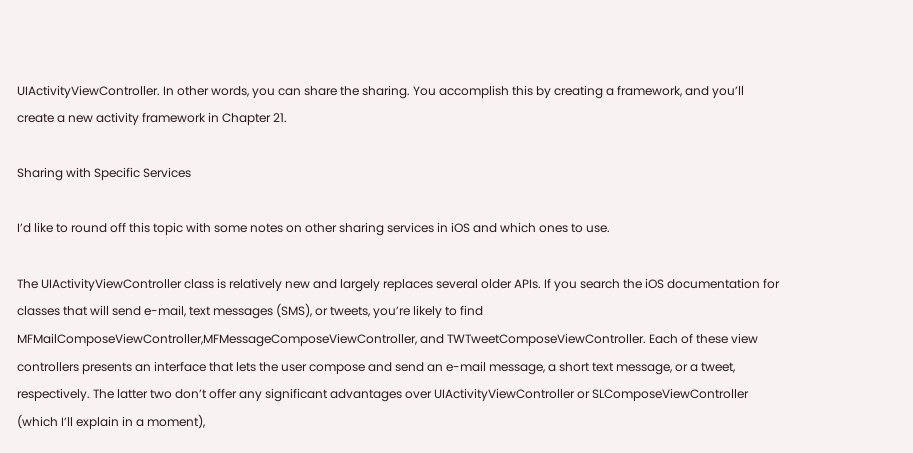UIActivityViewController. In other words, you can share the sharing. You accomplish this by creating a framework, and you’ll create a new activity framework in Chapter 21.

Sharing with Specific Services

I’d like to round off this topic with some notes on other sharing services in iOS and which ones to use.

The UIActivityViewController class is relatively new and largely replaces several older APIs. If you search the iOS documentation for classes that will send e-mail, text messages (SMS), or tweets, you’re likely to find MFMailComposeViewController,MFMessageComposeViewController, and TWTweetComposeViewController. Each of these view controllers presents an interface that lets the user compose and send an e-mail message, a short text message, or a tweet, respectively. The latter two don’t offer any significant advantages over UIActivityViewController or SLComposeViewController (which I’ll explain in a moment),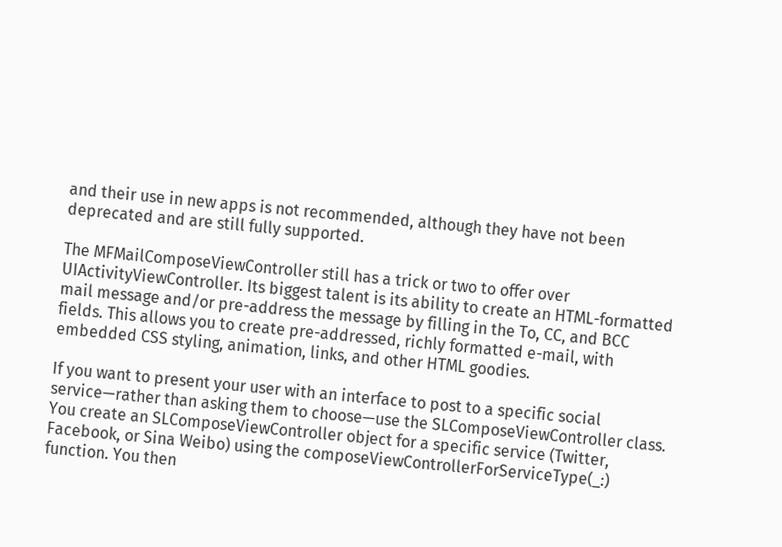and their use in new apps is not recommended, although they have not been deprecated and are still fully supported.

The MFMailComposeViewController still has a trick or two to offer over UIActivityViewController. Its biggest talent is its ability to create an HTML-formatted mail message and/or pre-address the message by filling in the To, CC, and BCC fields. This allows you to create pre-addressed, richly formatted e-mail, with embedded CSS styling, animation, links, and other HTML goodies.

If you want to present your user with an interface to post to a specific social service—rather than asking them to choose—use the SLComposeViewController class. You create an SLComposeViewController object for a specific service (Twitter, Facebook, or Sina Weibo) using the composeViewControllerForServiceType(_:) function. You then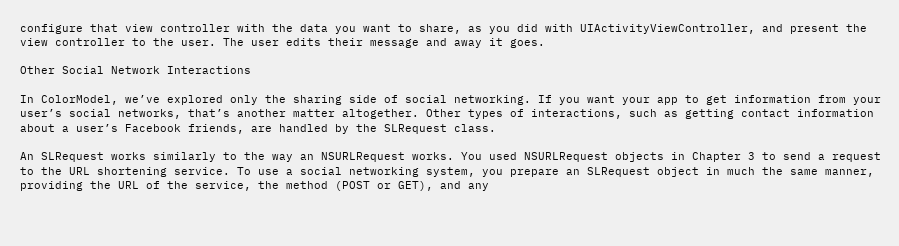configure that view controller with the data you want to share, as you did with UIActivityViewController, and present the view controller to the user. The user edits their message and away it goes.

Other Social Network Interactions

In ColorModel, we’ve explored only the sharing side of social networking. If you want your app to get information from your user’s social networks, that’s another matter altogether. Other types of interactions, such as getting contact information about a user’s Facebook friends, are handled by the SLRequest class.

An SLRequest works similarly to the way an NSURLRequest works. You used NSURLRequest objects in Chapter 3 to send a request to the URL shortening service. To use a social networking system, you prepare an SLRequest object in much the same manner, providing the URL of the service, the method (POST or GET), and any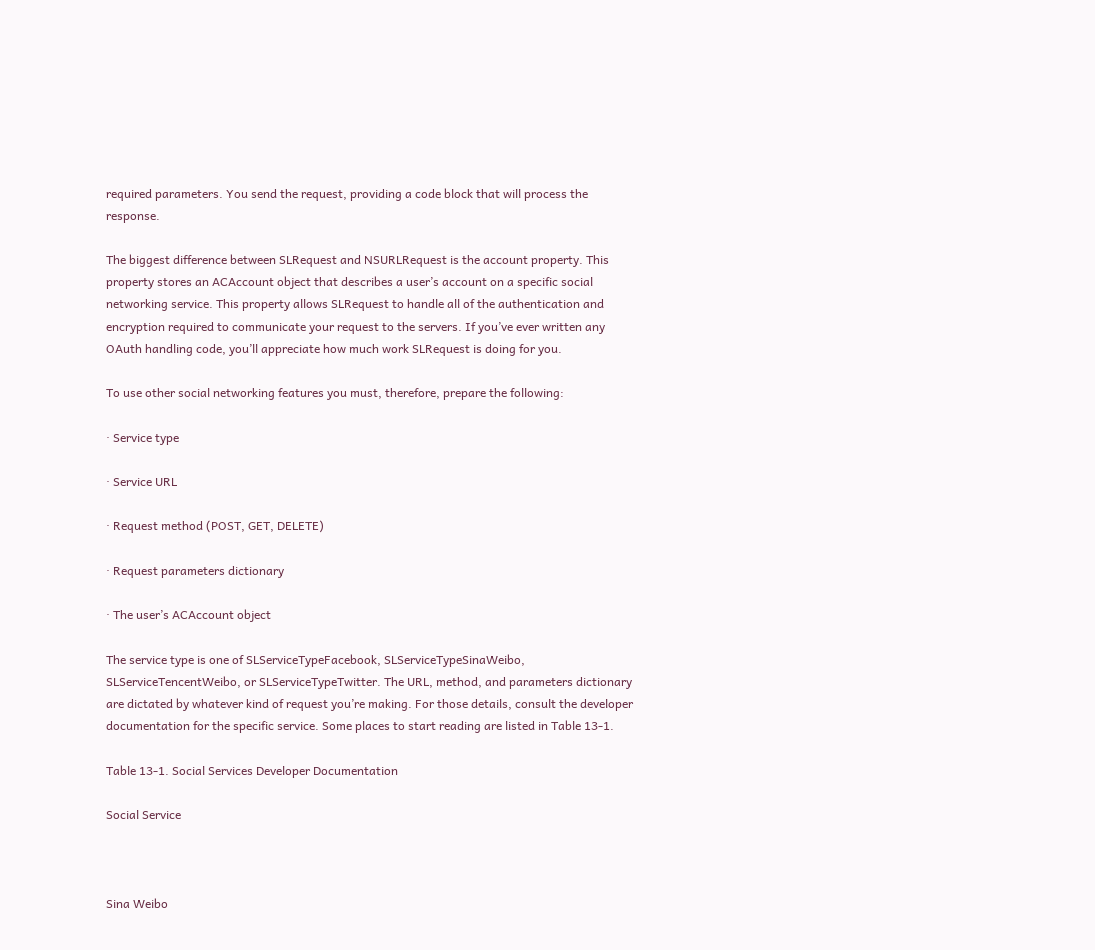required parameters. You send the request, providing a code block that will process the response.

The biggest difference between SLRequest and NSURLRequest is the account property. This property stores an ACAccount object that describes a user’s account on a specific social networking service. This property allows SLRequest to handle all of the authentication and encryption required to communicate your request to the servers. If you’ve ever written any OAuth handling code, you’ll appreciate how much work SLRequest is doing for you.

To use other social networking features you must, therefore, prepare the following:

· Service type

· Service URL

· Request method (POST, GET, DELETE)

· Request parameters dictionary

· The user’s ACAccount object

The service type is one of SLServiceTypeFacebook, SLServiceTypeSinaWeibo, SLServiceTencentWeibo, or SLServiceTypeTwitter. The URL, method, and parameters dictionary are dictated by whatever kind of request you’re making. For those details, consult the developer documentation for the specific service. Some places to start reading are listed in Table 13-1.

Table 13-1. Social Services Developer Documentation

Social Service



Sina Weibo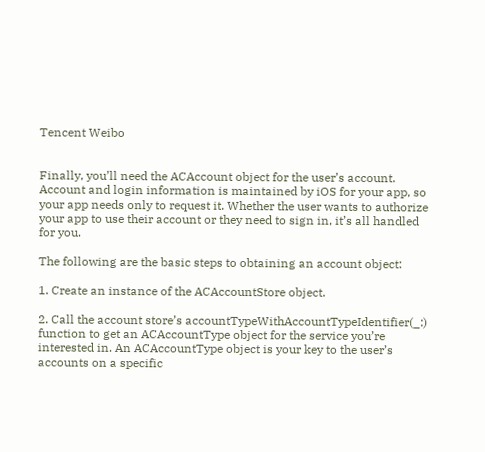Tencent Weibo


Finally, you’ll need the ACAccount object for the user’s account. Account and login information is maintained by iOS for your app, so your app needs only to request it. Whether the user wants to authorize your app to use their account or they need to sign in, it’s all handled for you.

The following are the basic steps to obtaining an account object:

1. Create an instance of the ACAccountStore object.

2. Call the account store’s accountTypeWithAccountTypeIdentifier(_:) function to get an ACAccountType object for the service you’re interested in. An ACAccountType object is your key to the user’s accounts on a specific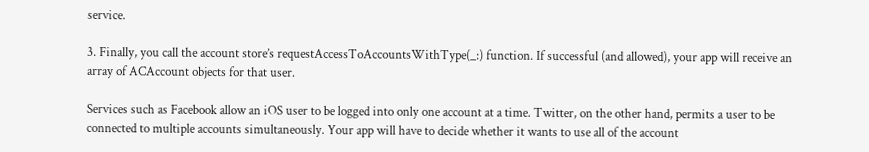service.

3. Finally, you call the account store’s requestAccessToAccountsWithType(_:) function. If successful (and allowed), your app will receive an array of ACAccount objects for that user.

Services such as Facebook allow an iOS user to be logged into only one account at a time. Twitter, on the other hand, permits a user to be connected to multiple accounts simultaneously. Your app will have to decide whether it wants to use all of the account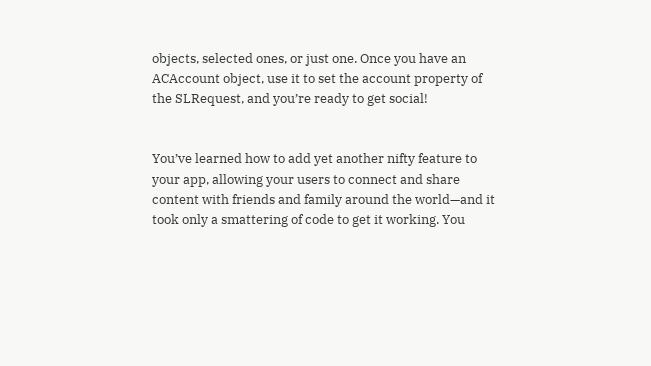objects, selected ones, or just one. Once you have an ACAccount object, use it to set the account property of the SLRequest, and you’re ready to get social!


You’ve learned how to add yet another nifty feature to your app, allowing your users to connect and share content with friends and family around the world—and it took only a smattering of code to get it working. You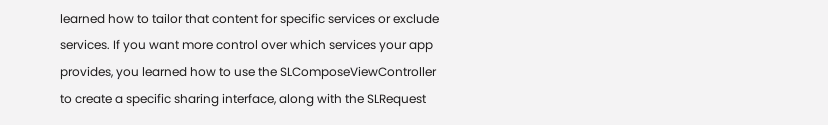learned how to tailor that content for specific services or exclude services. If you want more control over which services your app provides, you learned how to use the SLComposeViewController to create a specific sharing interface, along with the SLRequest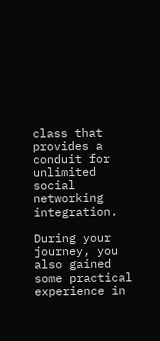class that provides a conduit for unlimited social networking integration.

During your journey, you also gained some practical experience in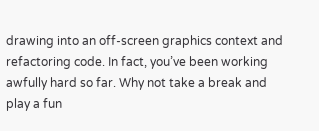drawing into an off-screen graphics context and refactoring code. In fact, you’ve been working awfully hard so far. Why not take a break and play a fun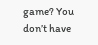game? You don’t have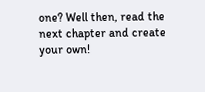one? Well then, read the next chapter and create your own!